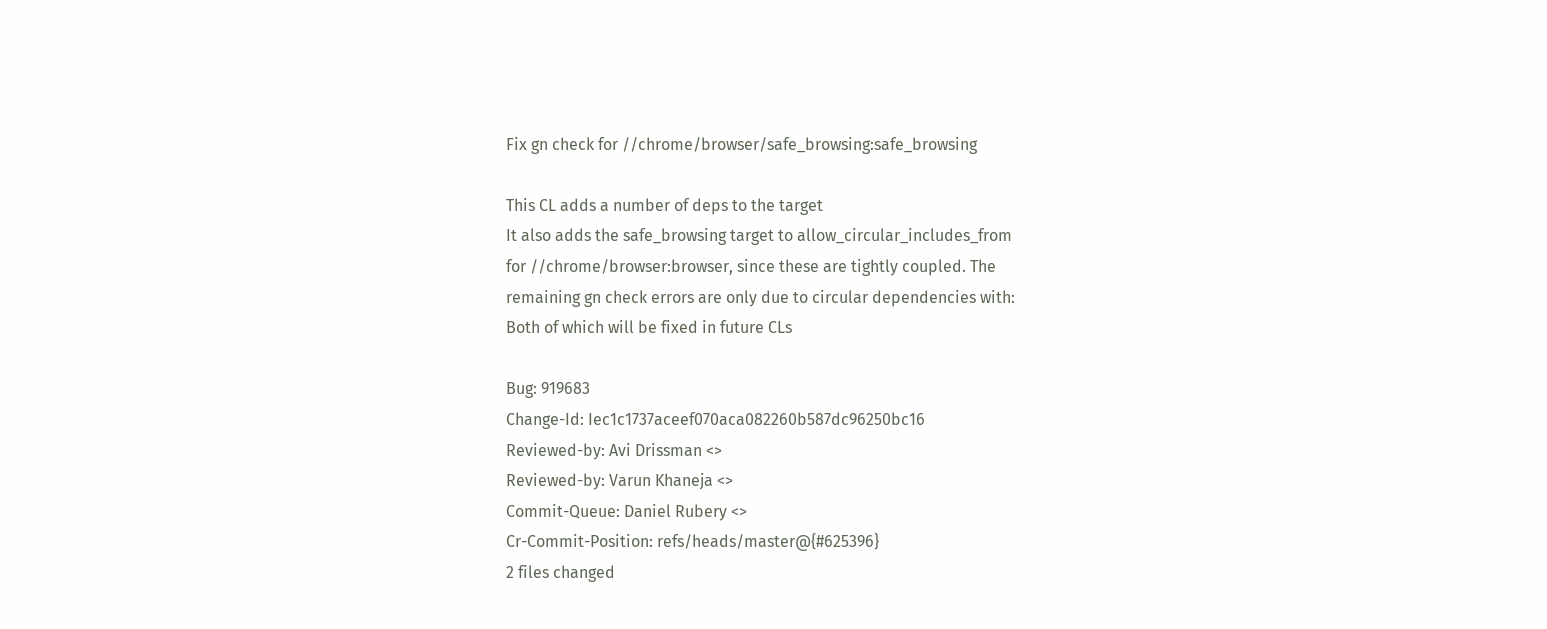Fix gn check for //chrome/browser/safe_browsing:safe_browsing

This CL adds a number of deps to the target
It also adds the safe_browsing target to allow_circular_includes_from
for //chrome/browser:browser, since these are tightly coupled. The
remaining gn check errors are only due to circular dependencies with:
Both of which will be fixed in future CLs

Bug: 919683
Change-Id: Iec1c1737aceef070aca082260b587dc96250bc16
Reviewed-by: Avi Drissman <>
Reviewed-by: Varun Khaneja <>
Commit-Queue: Daniel Rubery <>
Cr-Commit-Position: refs/heads/master@{#625396}
2 files changed